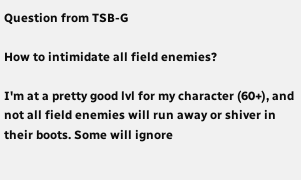Question from TSB-G

How to intimidate all field enemies?

I'm at a pretty good lvl for my character (60+), and not all field enemies will run away or shiver in their boots. Some will ignore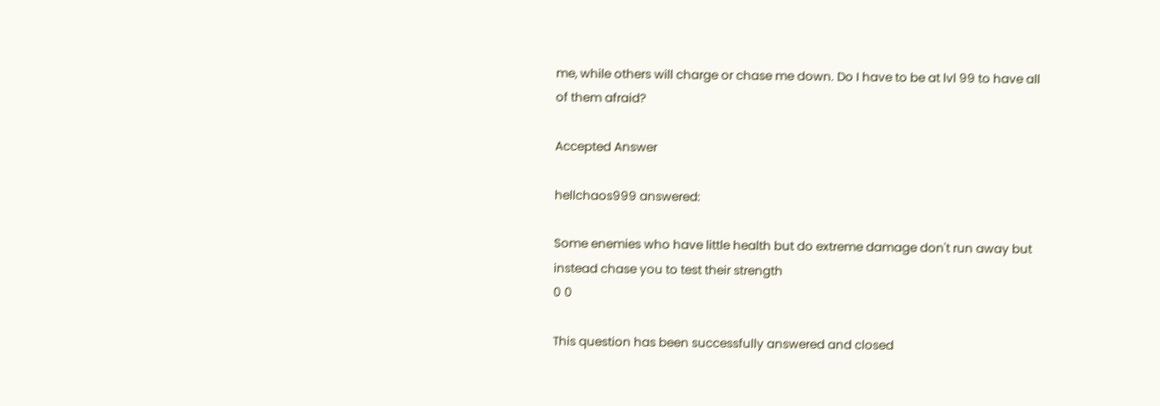me, while others will charge or chase me down. Do I have to be at lvl 99 to have all of them afraid?

Accepted Answer

hellchaos999 answered:

Some enemies who have little health but do extreme damage don't run away but instead chase you to test their strength
0 0

This question has been successfully answered and closed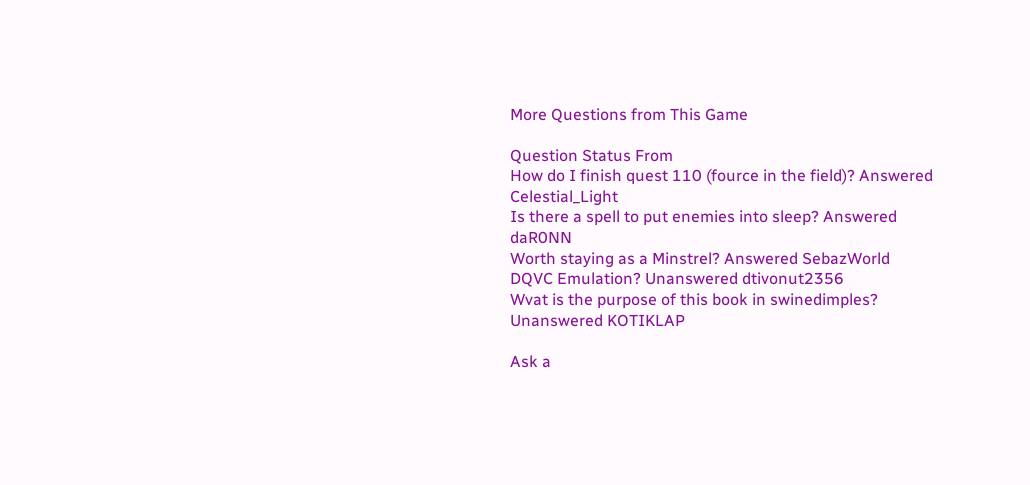More Questions from This Game

Question Status From
How do I finish quest 110 (fource in the field)? Answered Celestial_Light
Is there a spell to put enemies into sleep? Answered daR0NN
Worth staying as a Minstrel? Answered SebazWorld
DQVC Emulation? Unanswered dtivonut2356
Wvat is the purpose of this book in swinedimples? Unanswered KOTIKLAP

Ask a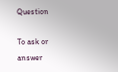Question

To ask or answer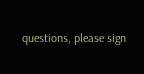questions, please sign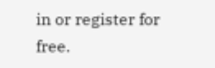in or register for free.